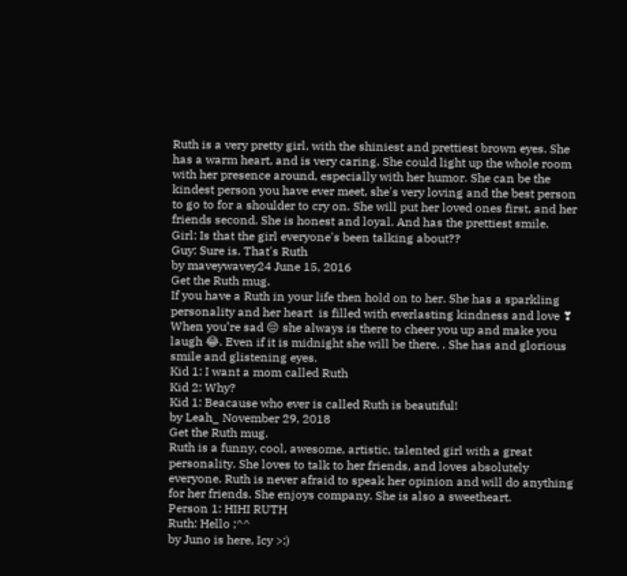Ruth is a very pretty girl, with the shiniest and prettiest brown eyes. She has a warm heart, and is very caring. She could light up the whole room with her presence around, especially with her humor. She can be the kindest person you have ever meet, she's very loving and the best person to go to for a shoulder to cry on. She will put her loved ones first, and her friends second. She is honest and loyal. And has the prettiest smile.
Girl: Is that the girl everyone's been talking about??
Guy: Sure is. That's Ruth
by maveywavey24 June 15, 2016
Get the Ruth mug.
If you have a Ruth in your life then hold on to her. She has a sparkling  personality and her heart  is filled with everlasting kindness and love ❣ When you’re sad 😔 she always is there to cheer you up and make you laugh 😂. Even if it is midnight she will be there. . She has and glorious smile and glistening eyes.
Kid 1: I want a mom called Ruth
Kid 2: Why?
Kid 1: Beacause who ever is called Ruth is beautiful!
by Leah_ November 29, 2018
Get the Ruth mug.
Ruth is a funny, cool, awesome, artistic, talented girl with a great personality. She loves to talk to her friends, and loves absolutely everyone. Ruth is never afraid to speak her opinion and will do anything for her friends. She enjoys company. She is also a sweetheart.
Person 1: HIHI RUTH
Ruth: Hello ;^^
by Juno is here, Icy >:)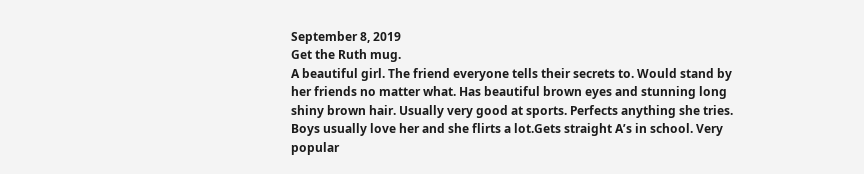September 8, 2019
Get the Ruth mug.
A beautiful girl. The friend everyone tells their secrets to. Would stand by her friends no matter what. Has beautiful brown eyes and stunning long shiny brown hair. Usually very good at sports. Perfects anything she tries. Boys usually love her and she flirts a lot.Gets straight A’s in school. Very popular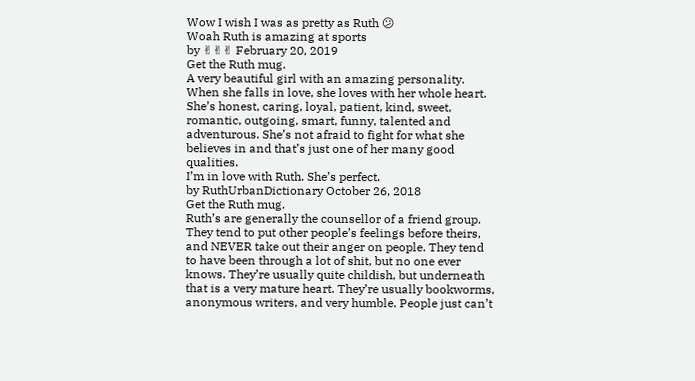Wow I wish I was as pretty as Ruth 😕
Woah Ruth is amazing at sports
by ✌✌✌ February 20, 2019
Get the Ruth mug.
A very beautiful girl with an amazing personality. When she falls in love, she loves with her whole heart. She’s honest, caring, loyal, patient, kind, sweet, romantic, outgoing, smart, funny, talented and adventurous. She’s not afraid to fight for what she believes in and that’s just one of her many good qualities.
I’m in love with Ruth. She’s perfect.
by RuthUrbanDictionary October 26, 2018
Get the Ruth mug.
Ruth’s are generally the counsellor of a friend group. They tend to put other people’s feelings before theirs, and NEVER take out their anger on people. They tend to have been through a lot of shit, but no one ever knows. They’re usually quite childish, but underneath that is a very mature heart. They’re usually bookworms, anonymous writers, and very humble. People just can’t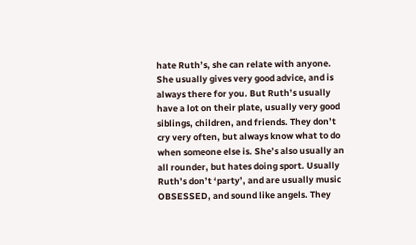hate Ruth’s, she can relate with anyone. She usually gives very good advice, and is always there for you. But Ruth’s usually have a lot on their plate, usually very good siblings, children, and friends. They don’t cry very often, but always know what to do when someone else is. She’s also usually an all rounder, but hates doing sport. Usually Ruth’s don’t ‘party’, and are usually music OBSESSED, and sound like angels. They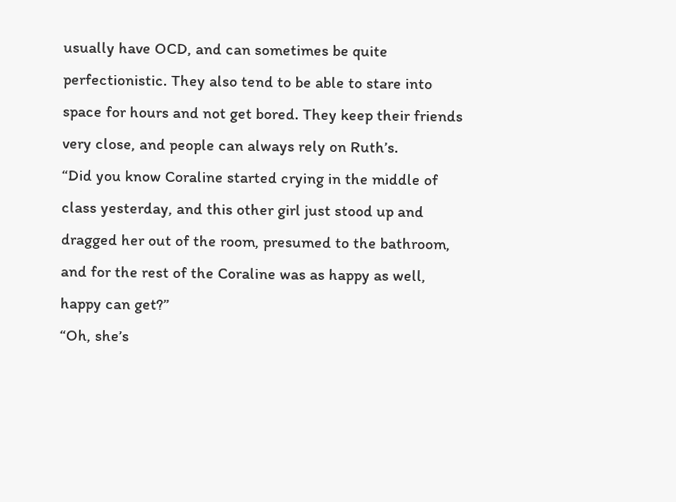usually have OCD, and can sometimes be quite perfectionistic. They also tend to be able to stare into space for hours and not get bored. They keep their friends very close, and people can always rely on Ruth’s.
“Did you know Coraline started crying in the middle of class yesterday, and this other girl just stood up and dragged her out of the room, presumed to the bathroom, and for the rest of the Coraline was as happy as well, happy can get?”
“Oh, she’s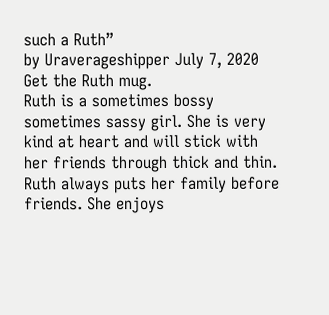such a Ruth”
by Uraverageshipper July 7, 2020
Get the Ruth mug.
Ruth is a sometimes bossy sometimes sassy girl. She is very kind at heart and will stick with her friends through thick and thin. Ruth always puts her family before friends. She enjoys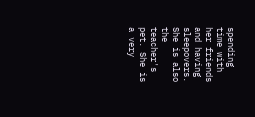spending time with her friends and having sleepovers. She is also the teacher's pet. She is a very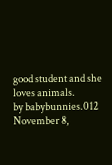good student and she loves animals.
by babybunnies.012 November 8,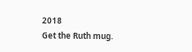2018
Get the Ruth mug.